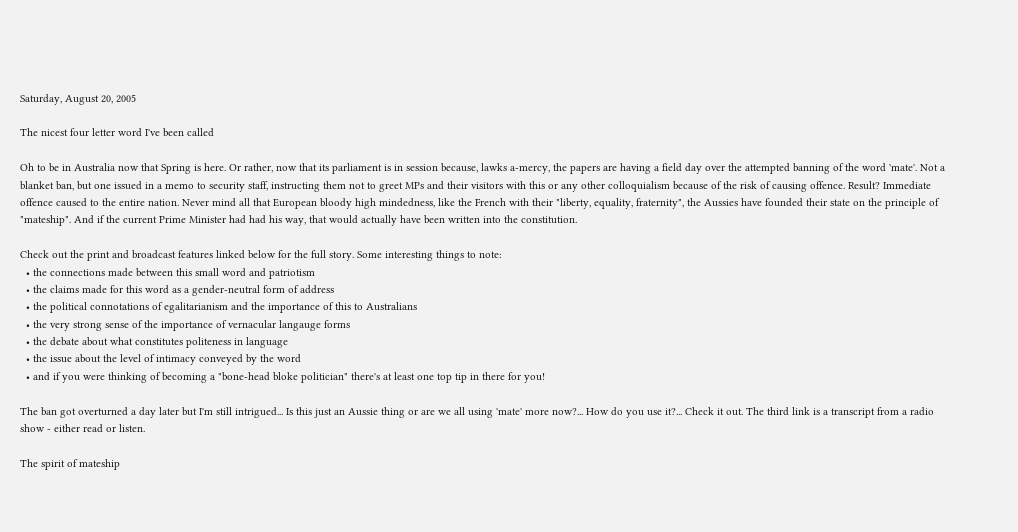Saturday, August 20, 2005

The nicest four letter word I've been called

Oh to be in Australia now that Spring is here. Or rather, now that its parliament is in session because, lawks a-mercy, the papers are having a field day over the attempted banning of the word 'mate'. Not a blanket ban, but one issued in a memo to security staff, instructing them not to greet MPs and their visitors with this or any other colloquialism because of the risk of causing offence. Result? Immediate offence caused to the entire nation. Never mind all that European bloody high mindedness, like the French with their "liberty, equality, fraternity", the Aussies have founded their state on the principle of "mateship". And if the current Prime Minister had had his way, that would actually have been written into the constitution.

Check out the print and broadcast features linked below for the full story. Some interesting things to note:
  • the connections made between this small word and patriotism
  • the claims made for this word as a gender-neutral form of address
  • the political connotations of egalitarianism and the importance of this to Australians
  • the very strong sense of the importance of vernacular langauge forms
  • the debate about what constitutes politeness in language
  • the issue about the level of intimacy conveyed by the word
  • and if you were thinking of becoming a "bone-head bloke politician" there's at least one top tip in there for you!

The ban got overturned a day later but I'm still intrigued... Is this just an Aussie thing or are we all using 'mate' more now?... How do you use it?... Check it out. The third link is a transcript from a radio show - either read or listen.

The spirit of mateship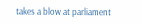takes a blow at parliament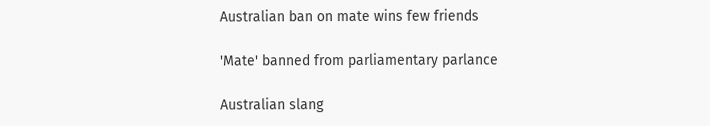Australian ban on mate wins few friends

'Mate' banned from parliamentary parlance

Australian slang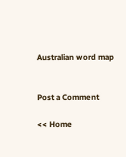Australian word map


Post a Comment

<< Home